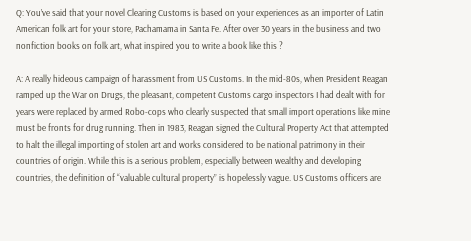Q: You’ve said that your novel Clearing Customs is based on your experiences as an importer of Latin American folk art for your store, Pachamama in Santa Fe. After over 30 years in the business and two nonfiction books on folk art, what inspired you to write a book like this ?

A: A really hideous campaign of harassment from US Customs. In the mid-80s, when President Reagan ramped up the War on Drugs, the pleasant, competent Customs cargo inspectors I had dealt with for years were replaced by armed Robo-cops who clearly suspected that small import operations like mine must be fronts for drug running. Then in 1983, Reagan signed the Cultural Property Act that attempted to halt the illegal importing of stolen art and works considered to be national patrimony in their countries of origin. While this is a serious problem, especially between wealthy and developing countries, the definition of “valuable cultural property” is hopelessly vague. US Customs officers are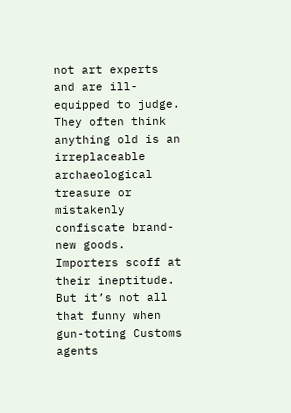not art experts and are ill-equipped to judge. They often think anything old is an irreplaceable archaeological treasure or mistakenly confiscate brand-new goods. Importers scoff at their ineptitude. But it’s not all that funny when gun-toting Customs agents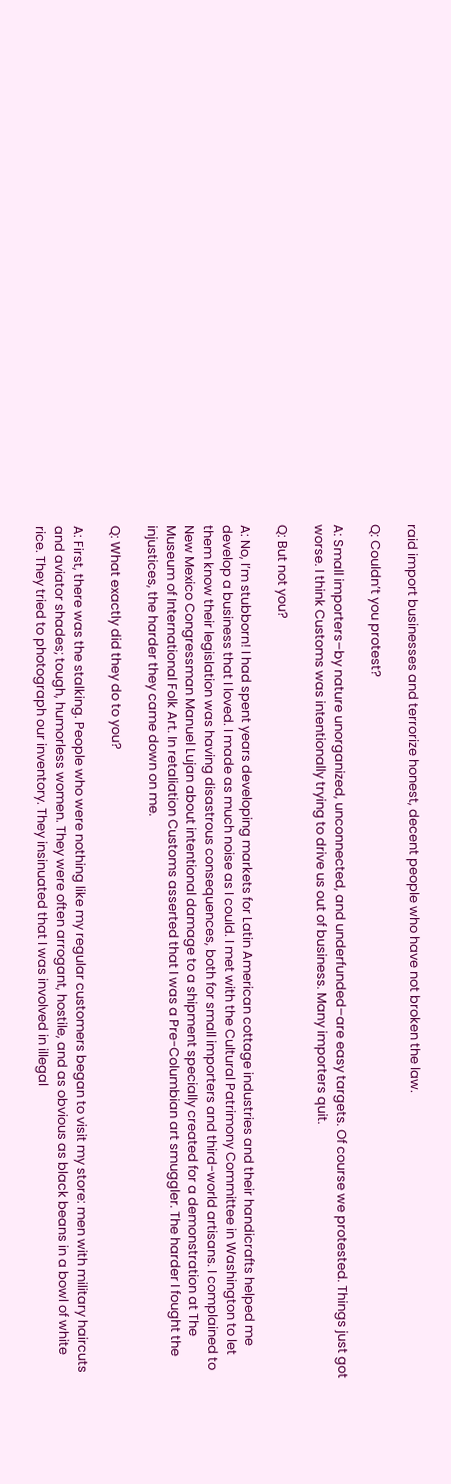raid import businesses and terrorize honest, decent people who have not broken the law.

Q: Couldn’t you protest?

A: Small importers–by nature unorganized, unconnected, and underfunded–are easy targets. Of course we protested. Things just got worse. I think Customs was intentionally trying to drive us out of business. Many importers quit.

Q: But not you?

A: No, I’m stubborn! I had spent years developing markets for Latin American cottage industries and their handicrafts helped me develop a business that I loved. I made as much noise as I could. I met with the Cultural Patrimony Committee in Washington to let them know their legislation was having disastrous consequences, both for small importers and third-world artisans. I complained to New Mexico Congressman Manuel Lujan about intentional damage to a shipment specially created for a demonstration at The Museum of International Folk Art. In retaliation Customs asserted that I was a Pre-Columbian art smuggler. The harder I fought the injustices, the harder they came down on me.

Q: What exactly did they do to you?

A: First, there was the stalking. People who were nothing like my regular customers began to visit my store: men with military haircuts and aviator shades; tough, humorless women. They were often arrogant, hostile, and as obvious as black beans in a bowl of white rice. They tried to photograph our inventory. They insinuated that I was involved in illegal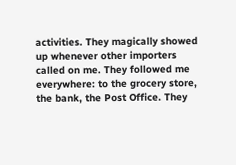activities. They magically showed up whenever other importers called on me. They followed me everywhere: to the grocery store, the bank, the Post Office. They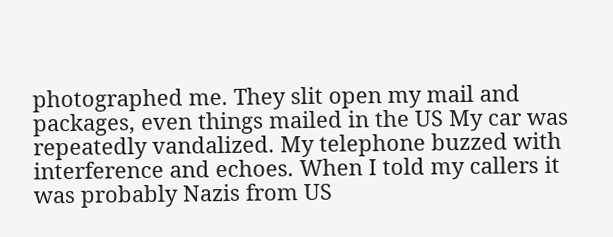photographed me. They slit open my mail and packages, even things mailed in the US My car was repeatedly vandalized. My telephone buzzed with interference and echoes. When I told my callers it was probably Nazis from US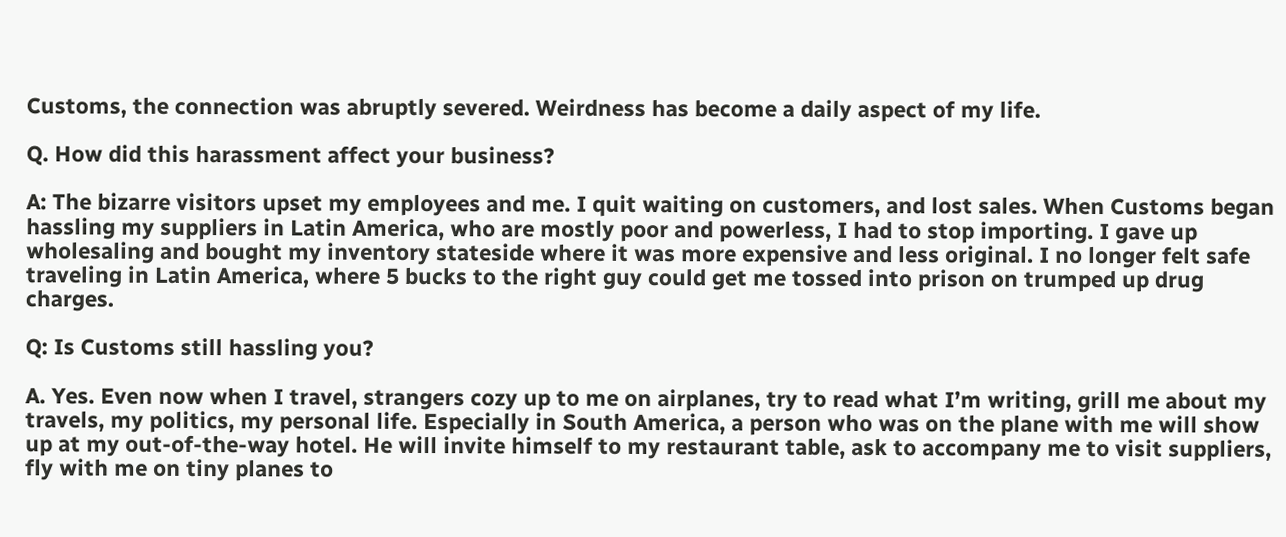Customs, the connection was abruptly severed. Weirdness has become a daily aspect of my life.

Q. How did this harassment affect your business?

A: The bizarre visitors upset my employees and me. I quit waiting on customers, and lost sales. When Customs began hassling my suppliers in Latin America, who are mostly poor and powerless, I had to stop importing. I gave up wholesaling and bought my inventory stateside where it was more expensive and less original. I no longer felt safe traveling in Latin America, where 5 bucks to the right guy could get me tossed into prison on trumped up drug charges.

Q: Is Customs still hassling you?

A. Yes. Even now when I travel, strangers cozy up to me on airplanes, try to read what I’m writing, grill me about my travels, my politics, my personal life. Especially in South America, a person who was on the plane with me will show up at my out-of-the-way hotel. He will invite himself to my restaurant table, ask to accompany me to visit suppliers, fly with me on tiny planes to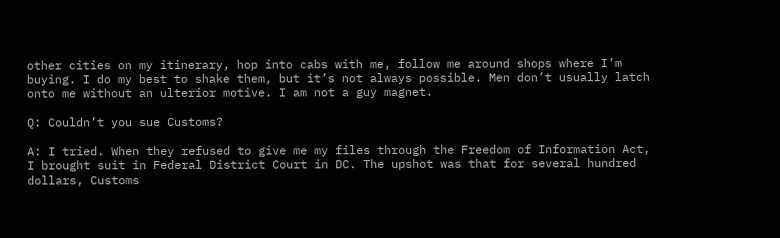other cities on my itinerary, hop into cabs with me, follow me around shops where I’m buying. I do my best to shake them, but it’s not always possible. Men don’t usually latch onto me without an ulterior motive. I am not a guy magnet.

Q: Couldn’t you sue Customs?

A: I tried. When they refused to give me my files through the Freedom of Information Act, I brought suit in Federal District Court in DC. The upshot was that for several hundred dollars, Customs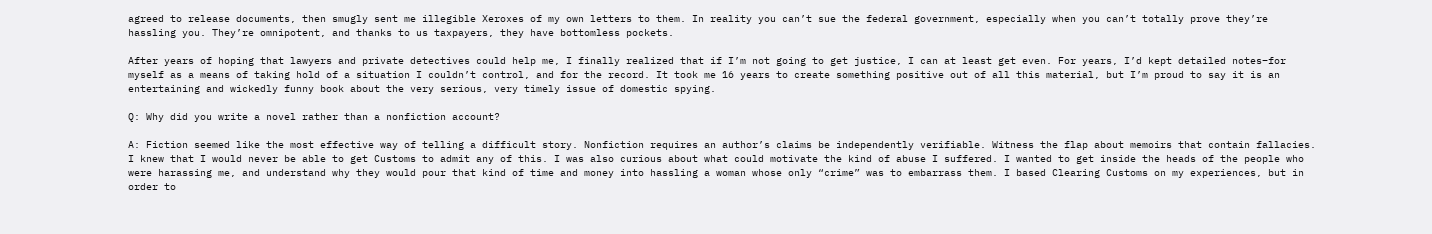agreed to release documents, then smugly sent me illegible Xeroxes of my own letters to them. In reality you can’t sue the federal government, especially when you can’t totally prove they’re hassling you. They’re omnipotent, and thanks to us taxpayers, they have bottomless pockets.

After years of hoping that lawyers and private detectives could help me, I finally realized that if I’m not going to get justice, I can at least get even. For years, I’d kept detailed notes–for myself as a means of taking hold of a situation I couldn’t control, and for the record. It took me 16 years to create something positive out of all this material, but I’m proud to say it is an entertaining and wickedly funny book about the very serious, very timely issue of domestic spying.

Q: Why did you write a novel rather than a nonfiction account?

A: Fiction seemed like the most effective way of telling a difficult story. Nonfiction requires an author’s claims be independently verifiable. Witness the flap about memoirs that contain fallacies. I knew that I would never be able to get Customs to admit any of this. I was also curious about what could motivate the kind of abuse I suffered. I wanted to get inside the heads of the people who were harassing me, and understand why they would pour that kind of time and money into hassling a woman whose only “crime” was to embarrass them. I based Clearing Customs on my experiences, but in order to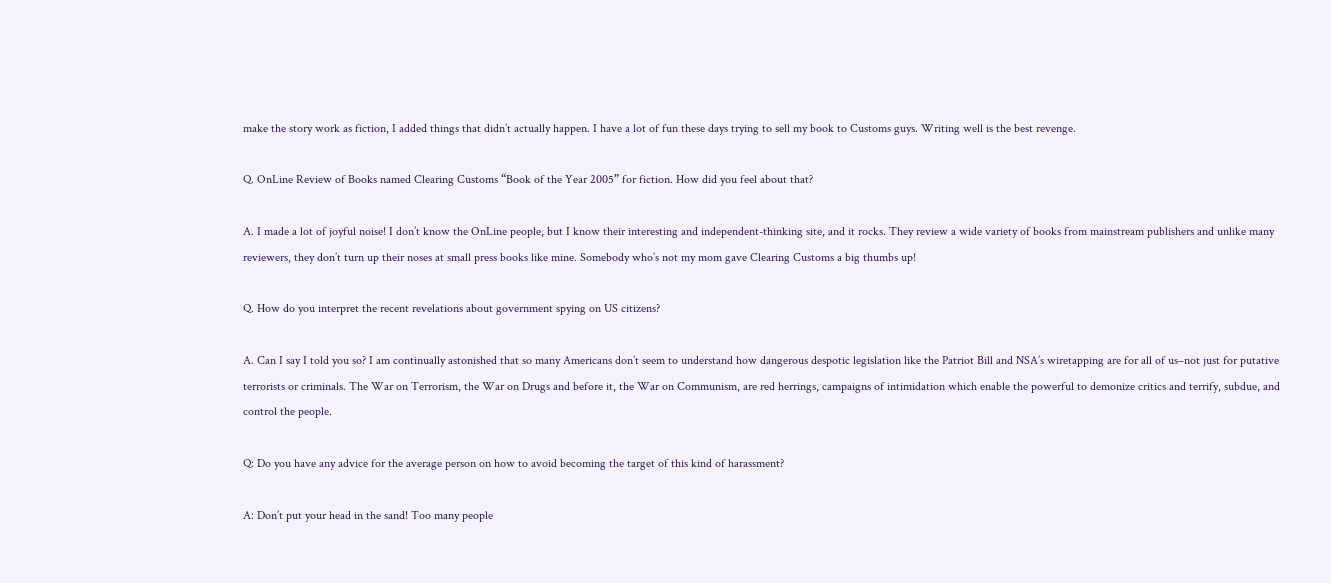make the story work as fiction, I added things that didn’t actually happen. I have a lot of fun these days trying to sell my book to Customs guys. Writing well is the best revenge.

Q. OnLine Review of Books named Clearing Customs “Book of the Year 2005” for fiction. How did you feel about that?

A. I made a lot of joyful noise! I don’t know the OnLine people, but I know their interesting and independent-thinking site, and it rocks. They review a wide variety of books from mainstream publishers and unlike many reviewers, they don’t turn up their noses at small press books like mine. Somebody who’s not my mom gave Clearing Customs a big thumbs up!

Q. How do you interpret the recent revelations about government spying on US citizens?

A. Can I say I told you so? I am continually astonished that so many Americans don’t seem to understand how dangerous despotic legislation like the Patriot Bill and NSA’s wiretapping are for all of us–not just for putative terrorists or criminals. The War on Terrorism, the War on Drugs and before it, the War on Communism, are red herrings, campaigns of intimidation which enable the powerful to demonize critics and terrify, subdue, and control the people.

Q: Do you have any advice for the average person on how to avoid becoming the target of this kind of harassment?

A: Don’t put your head in the sand! Too many people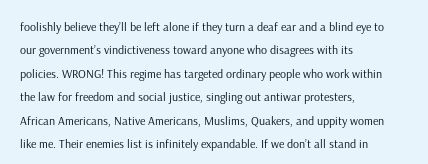foolishly believe they’ll be left alone if they turn a deaf ear and a blind eye to our government’s vindictiveness toward anyone who disagrees with its policies. WRONG! This regime has targeted ordinary people who work within the law for freedom and social justice, singling out antiwar protesters, African Americans, Native Americans, Muslims, Quakers, and uppity women like me. Their enemies list is infinitely expandable. If we don’t all stand in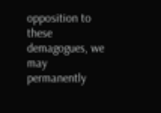opposition to these demagogues, we may permanently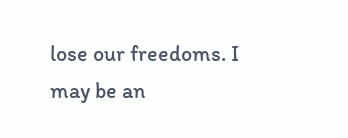lose our freedoms. I may be an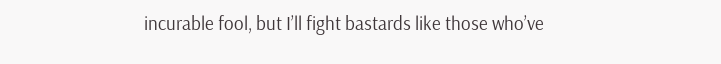incurable fool, but I’ll fight bastards like those who’ve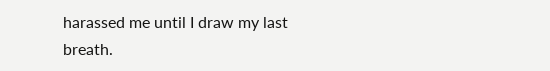harassed me until I draw my last breath.